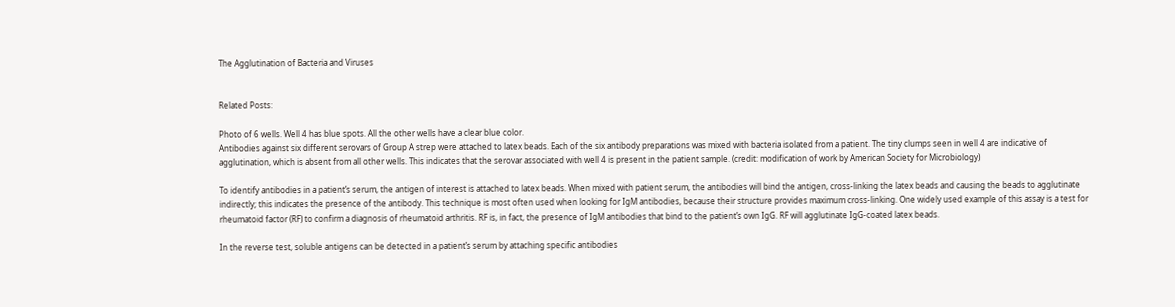The Agglutination of Bacteria and Viruses


Related Posts:

Photo of 6 wells. Well 4 has blue spots. All the other wells have a clear blue color.
Antibodies against six different serovars of Group A strep were attached to latex beads. Each of the six antibody preparations was mixed with bacteria isolated from a patient. The tiny clumps seen in well 4 are indicative of agglutination, which is absent from all other wells. This indicates that the serovar associated with well 4 is present in the patient sample. (credit: modification of work by American Society for Microbiology)

To identify antibodies in a patient’s serum, the antigen of interest is attached to latex beads. When mixed with patient serum, the antibodies will bind the antigen, cross-linking the latex beads and causing the beads to agglutinate indirectly; this indicates the presence of the antibody. This technique is most often used when looking for IgM antibodies, because their structure provides maximum cross-linking. One widely used example of this assay is a test for rheumatoid factor (RF) to confirm a diagnosis of rheumatoid arthritis. RF is, in fact, the presence of IgM antibodies that bind to the patient’s own IgG. RF will agglutinate IgG-coated latex beads.

In the reverse test, soluble antigens can be detected in a patient’s serum by attaching specific antibodies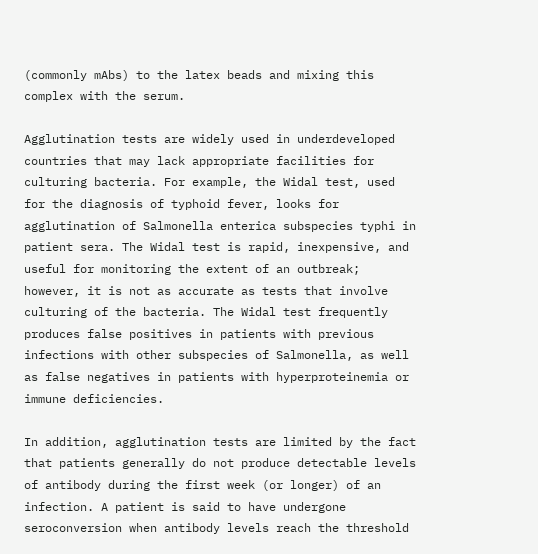(commonly mAbs) to the latex beads and mixing this complex with the serum.

Agglutination tests are widely used in underdeveloped countries that may lack appropriate facilities for culturing bacteria. For example, the Widal test, used for the diagnosis of typhoid fever, looks for agglutination of Salmonella enterica subspecies typhi in patient sera. The Widal test is rapid, inexpensive, and useful for monitoring the extent of an outbreak; however, it is not as accurate as tests that involve culturing of the bacteria. The Widal test frequently produces false positives in patients with previous infections with other subspecies of Salmonella, as well as false negatives in patients with hyperproteinemia or immune deficiencies.

In addition, agglutination tests are limited by the fact that patients generally do not produce detectable levels of antibody during the first week (or longer) of an infection. A patient is said to have undergone seroconversion when antibody levels reach the threshold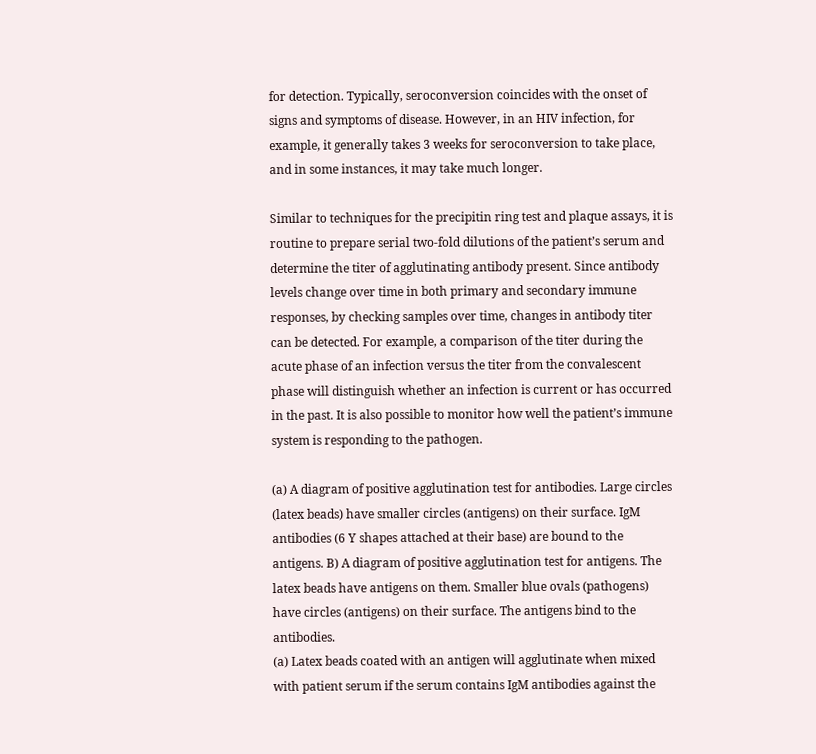for detection. Typically, seroconversion coincides with the onset of signs and symptoms of disease. However, in an HIV infection, for example, it generally takes 3 weeks for seroconversion to take place, and in some instances, it may take much longer.

Similar to techniques for the precipitin ring test and plaque assays, it is routine to prepare serial two-fold dilutions of the patient’s serum and determine the titer of agglutinating antibody present. Since antibody levels change over time in both primary and secondary immune responses, by checking samples over time, changes in antibody titer can be detected. For example, a comparison of the titer during the acute phase of an infection versus the titer from the convalescent phase will distinguish whether an infection is current or has occurred in the past. It is also possible to monitor how well the patient’s immune system is responding to the pathogen.

(a) A diagram of positive agglutination test for antibodies. Large circles (latex beads) have smaller circles (antigens) on their surface. IgM antibodies (6 Y shapes attached at their base) are bound to the antigens. B) A diagram of positive agglutination test for antigens. The latex beads have antigens on them. Smaller blue ovals (pathogens) have circles (antigens) on their surface. The antigens bind to the antibodies.
(a) Latex beads coated with an antigen will agglutinate when mixed with patient serum if the serum contains IgM antibodies against the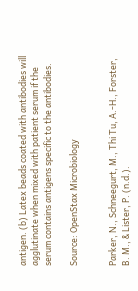antigen. (b) Latex beads coated with antibodies will agglutinate when mixed with patient serum if the serum contains antigens specific to the antibodies.

Source: OpenStax Microbiology


Parker, N., Schneegurt, M., Thi Tu, A.-H., Forster, B. M., & Lister, P. (n.d.).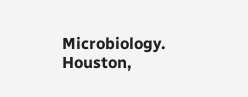Microbiology. Houston,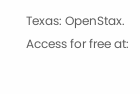Texas: OpenStax. Access for free at: